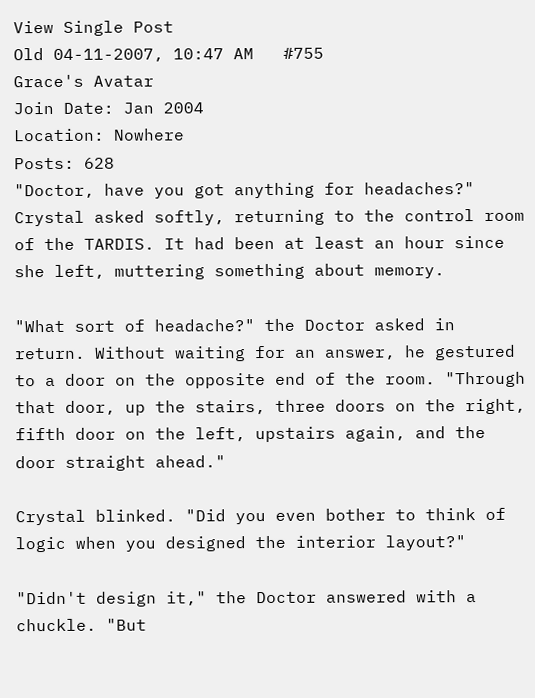View Single Post
Old 04-11-2007, 10:47 AM   #755
Grace's Avatar
Join Date: Jan 2004
Location: Nowhere
Posts: 628
"Doctor, have you got anything for headaches?" Crystal asked softly, returning to the control room of the TARDIS. It had been at least an hour since she left, muttering something about memory.

"What sort of headache?" the Doctor asked in return. Without waiting for an answer, he gestured to a door on the opposite end of the room. "Through that door, up the stairs, three doors on the right, fifth door on the left, upstairs again, and the door straight ahead."

Crystal blinked. "Did you even bother to think of logic when you designed the interior layout?"

"Didn't design it," the Doctor answered with a chuckle. "But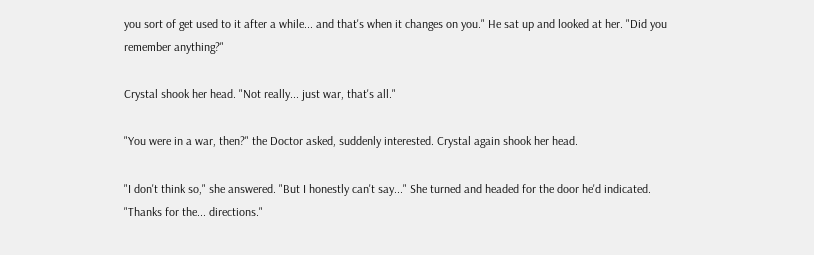you sort of get used to it after a while... and that's when it changes on you." He sat up and looked at her. "Did you remember anything?"

Crystal shook her head. "Not really... just war, that's all."

"You were in a war, then?" the Doctor asked, suddenly interested. Crystal again shook her head.

"I don't think so," she answered. "But I honestly can't say..." She turned and headed for the door he'd indicated. "Thanks for the... directions."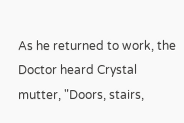As he returned to work, the Doctor heard Crystal mutter, "Doors, stairs,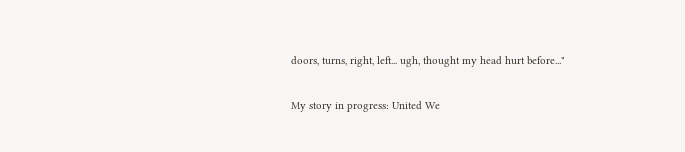doors, turns, right, left... ugh, thought my head hurt before..."

My story in progress: United We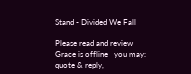Stand - Divided We Fall

Please read and review
Grace is offline   you may: quote & reply,